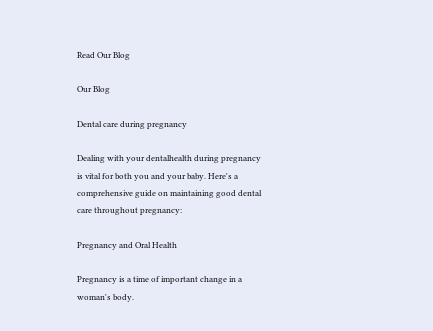Read Our Blog

Our Blog

Dental care during pregnancy

Dealing with your dentalhealth during pregnancy is vital for both you and your baby. Here's a comprehensive guide on maintaining good dental care throughout pregnancy:

Pregnancy and Oral Health

Pregnancy is a time of important change in a woman's body.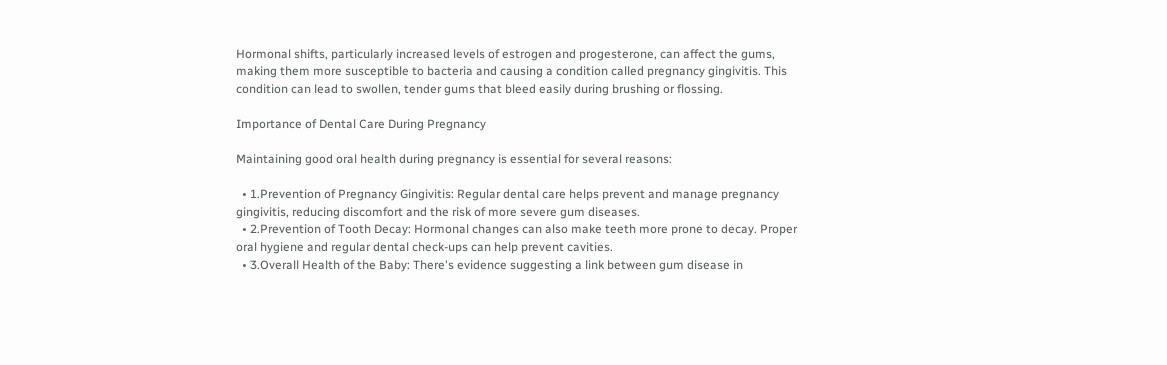Hormonal shifts, particularly increased levels of estrogen and progesterone, can affect the gums, making them more susceptible to bacteria and causing a condition called pregnancy gingivitis. This condition can lead to swollen, tender gums that bleed easily during brushing or flossing.

Importance of Dental Care During Pregnancy

Maintaining good oral health during pregnancy is essential for several reasons:

  • 1.Prevention of Pregnancy Gingivitis: Regular dental care helps prevent and manage pregnancy gingivitis, reducing discomfort and the risk of more severe gum diseases.
  • 2.Prevention of Tooth Decay: Hormonal changes can also make teeth more prone to decay. Proper oral hygiene and regular dental check-ups can help prevent cavities.
  • 3.Overall Health of the Baby: There's evidence suggesting a link between gum disease in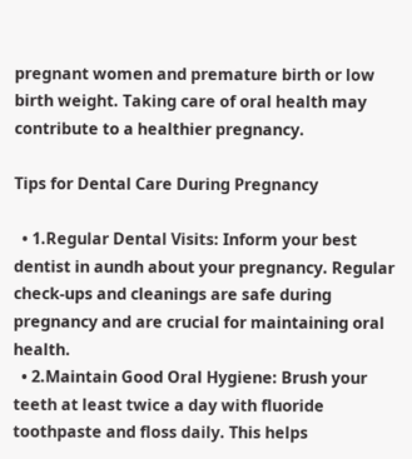pregnant women and premature birth or low birth weight. Taking care of oral health may contribute to a healthier pregnancy.

Tips for Dental Care During Pregnancy

  • 1.Regular Dental Visits: Inform your best dentist in aundh about your pregnancy. Regular check-ups and cleanings are safe during pregnancy and are crucial for maintaining oral health.
  • 2.Maintain Good Oral Hygiene: Brush your teeth at least twice a day with fluoride toothpaste and floss daily. This helps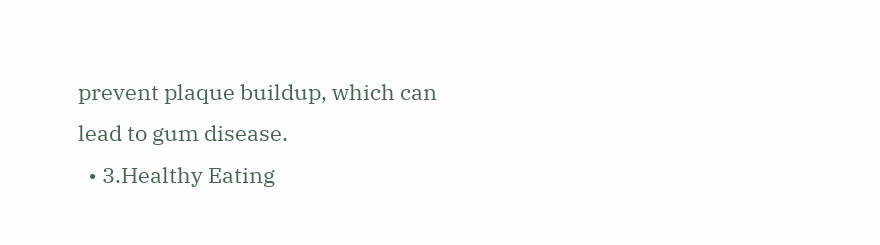prevent plaque buildup, which can lead to gum disease.
  • 3.Healthy Eating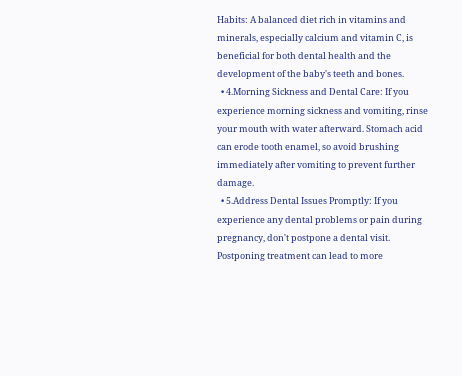Habits: A balanced diet rich in vitamins and minerals, especially calcium and vitamin C, is beneficial for both dental health and the development of the baby's teeth and bones.
  • 4.Morning Sickness and Dental Care: If you experience morning sickness and vomiting, rinse your mouth with water afterward. Stomach acid can erode tooth enamel, so avoid brushing immediately after vomiting to prevent further damage.
  • 5.Address Dental Issues Promptly: If you experience any dental problems or pain during pregnancy, don't postpone a dental visit. Postponing treatment can lead to more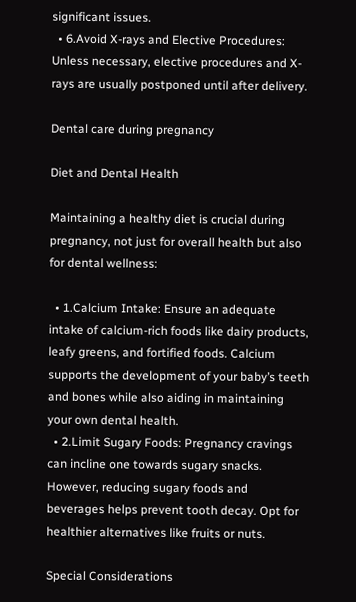significant issues.
  • 6.Avoid X-rays and Elective Procedures: Unless necessary, elective procedures and X-rays are usually postponed until after delivery.

Dental care during pregnancy

Diet and Dental Health

Maintaining a healthy diet is crucial during pregnancy, not just for overall health but also for dental wellness:

  • 1.Calcium Intake: Ensure an adequate intake of calcium-rich foods like dairy products, leafy greens, and fortified foods. Calcium supports the development of your baby’s teeth and bones while also aiding in maintaining your own dental health.
  • 2.Limit Sugary Foods: Pregnancy cravings can incline one towards sugary snacks. However, reducing sugary foods and beverages helps prevent tooth decay. Opt for healthier alternatives like fruits or nuts.

Special Considerations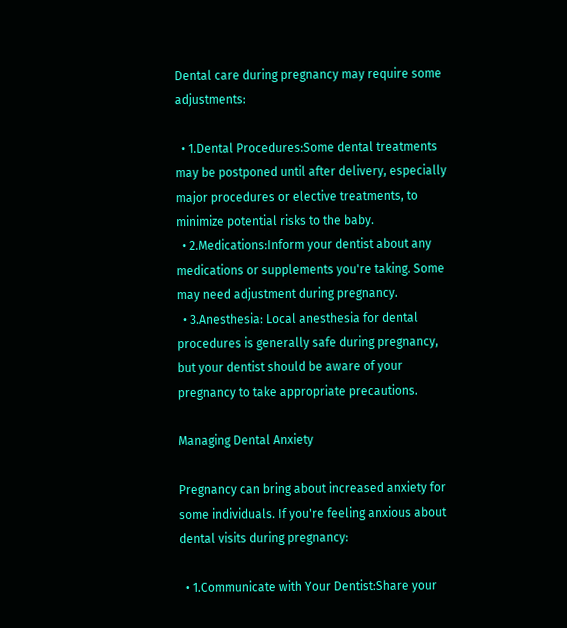Dental care during pregnancy may require some adjustments:

  • 1.Dental Procedures:Some dental treatments may be postponed until after delivery, especially major procedures or elective treatments, to minimize potential risks to the baby.
  • 2.Medications:Inform your dentist about any medications or supplements you're taking. Some may need adjustment during pregnancy.
  • 3.Anesthesia: Local anesthesia for dental procedures is generally safe during pregnancy, but your dentist should be aware of your pregnancy to take appropriate precautions.

Managing Dental Anxiety

Pregnancy can bring about increased anxiety for some individuals. If you're feeling anxious about dental visits during pregnancy:

  • 1.Communicate with Your Dentist:Share your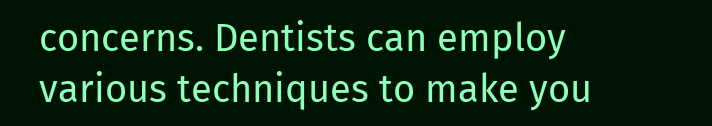concerns. Dentists can employ various techniques to make you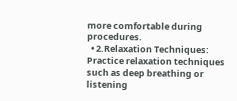more comfortable during procedures.
  • 2.Relaxation Techniques: Practice relaxation techniques such as deep breathing or listening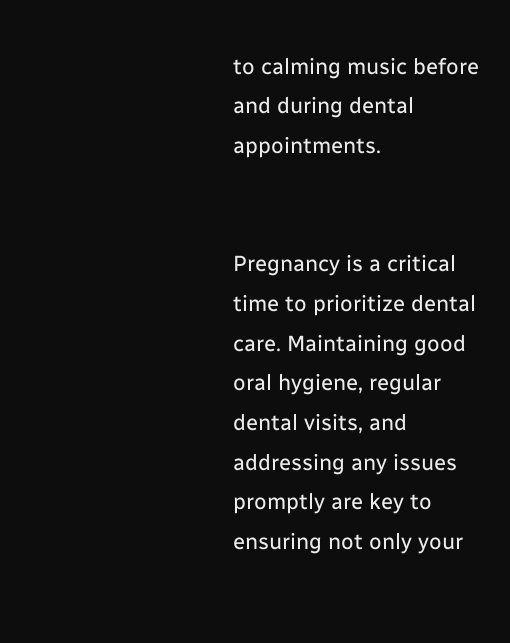to calming music before and during dental appointments.


Pregnancy is a critical time to prioritize dental care. Maintaining good oral hygiene, regular dental visits, and addressing any issues promptly are key to ensuring not only your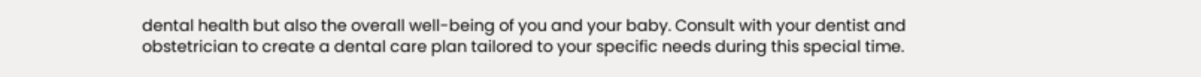dental health but also the overall well-being of you and your baby. Consult with your dentist and obstetrician to create a dental care plan tailored to your specific needs during this special time.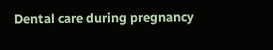Dental care during pregnancy